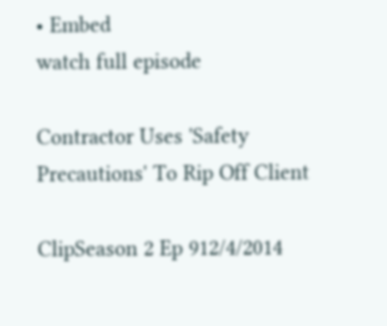• Embed
watch full episode

Contractor Uses 'Safety Precautions' To Rip Off Client

ClipSeason 2 Ep 912/4/2014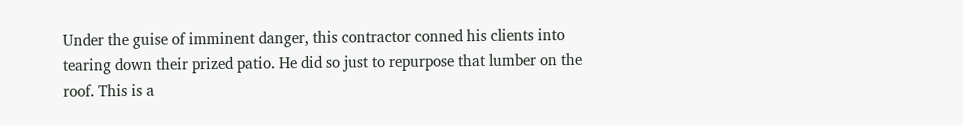Under the guise of imminent danger, this contractor conned his clients into tearing down their prized patio. He did so just to repurpose that lumber on the roof. This is a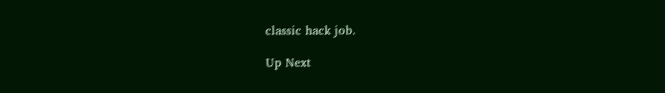classic hack job.

Up Next